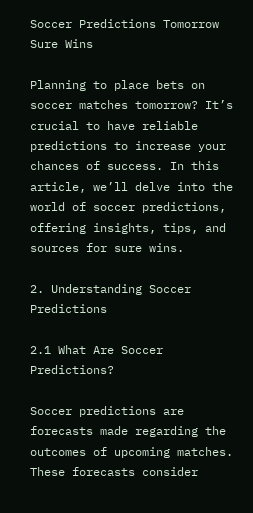Soccer Predictions Tomorrow Sure Wins

Planning to place bets on soccer matches tomorrow? It’s crucial to have reliable predictions to increase your chances of success. In this article, we’ll delve into the world of soccer predictions, offering insights, tips, and sources for sure wins.

2. Understanding Soccer Predictions

2.1 What Are Soccer Predictions?

Soccer predictions are forecasts made regarding the outcomes of upcoming matches. These forecasts consider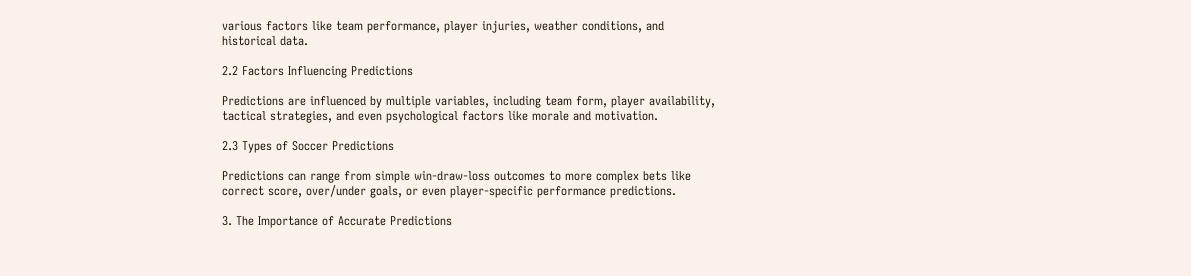various factors like team performance, player injuries, weather conditions, and historical data.

2.2 Factors Influencing Predictions

Predictions are influenced by multiple variables, including team form, player availability, tactical strategies, and even psychological factors like morale and motivation.

2.3 Types of Soccer Predictions

Predictions can range from simple win-draw-loss outcomes to more complex bets like correct score, over/under goals, or even player-specific performance predictions.

3. The Importance of Accurate Predictions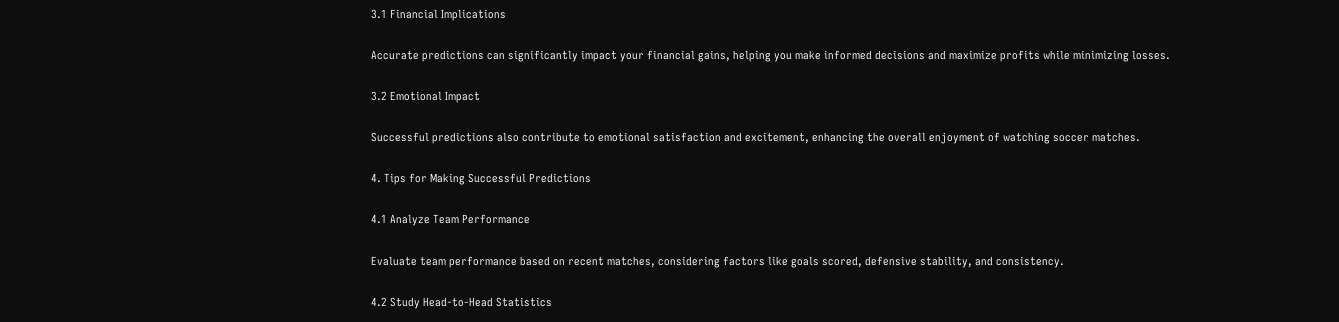3.1 Financial Implications

Accurate predictions can significantly impact your financial gains, helping you make informed decisions and maximize profits while minimizing losses.

3.2 Emotional Impact

Successful predictions also contribute to emotional satisfaction and excitement, enhancing the overall enjoyment of watching soccer matches.

4. Tips for Making Successful Predictions

4.1 Analyze Team Performance

Evaluate team performance based on recent matches, considering factors like goals scored, defensive stability, and consistency.

4.2 Study Head-to-Head Statistics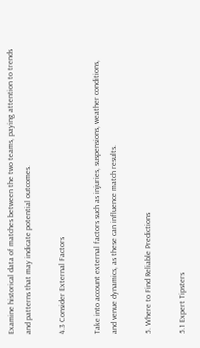Examine historical data of matches between the two teams, paying attention to trends and patterns that may indicate potential outcomes.

4.3 Consider External Factors

Take into account external factors such as injuries, suspensions, weather conditions, and venue dynamics, as these can influence match results.

5. Where to Find Reliable Predictions

5.1 Expert Tipsters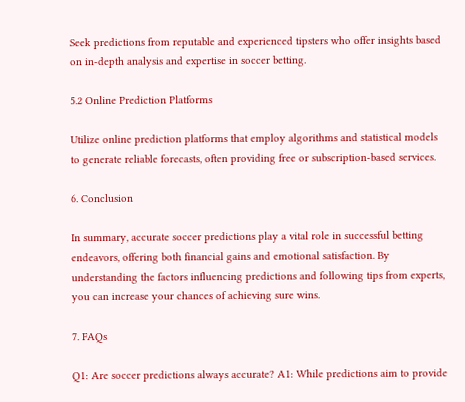Seek predictions from reputable and experienced tipsters who offer insights based on in-depth analysis and expertise in soccer betting.

5.2 Online Prediction Platforms

Utilize online prediction platforms that employ algorithms and statistical models to generate reliable forecasts, often providing free or subscription-based services.

6. Conclusion

In summary, accurate soccer predictions play a vital role in successful betting endeavors, offering both financial gains and emotional satisfaction. By understanding the factors influencing predictions and following tips from experts, you can increase your chances of achieving sure wins.

7. FAQs

Q1: Are soccer predictions always accurate? A1: While predictions aim to provide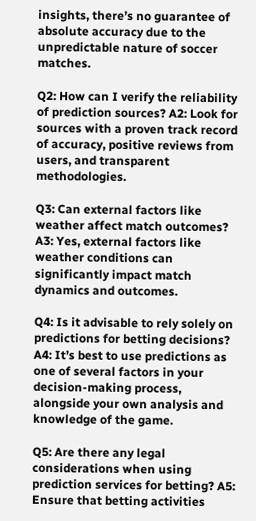insights, there’s no guarantee of absolute accuracy due to the unpredictable nature of soccer matches.

Q2: How can I verify the reliability of prediction sources? A2: Look for sources with a proven track record of accuracy, positive reviews from users, and transparent methodologies.

Q3: Can external factors like weather affect match outcomes? A3: Yes, external factors like weather conditions can significantly impact match dynamics and outcomes.

Q4: Is it advisable to rely solely on predictions for betting decisions? A4: It’s best to use predictions as one of several factors in your decision-making process, alongside your own analysis and knowledge of the game.

Q5: Are there any legal considerations when using prediction services for betting? A5: Ensure that betting activities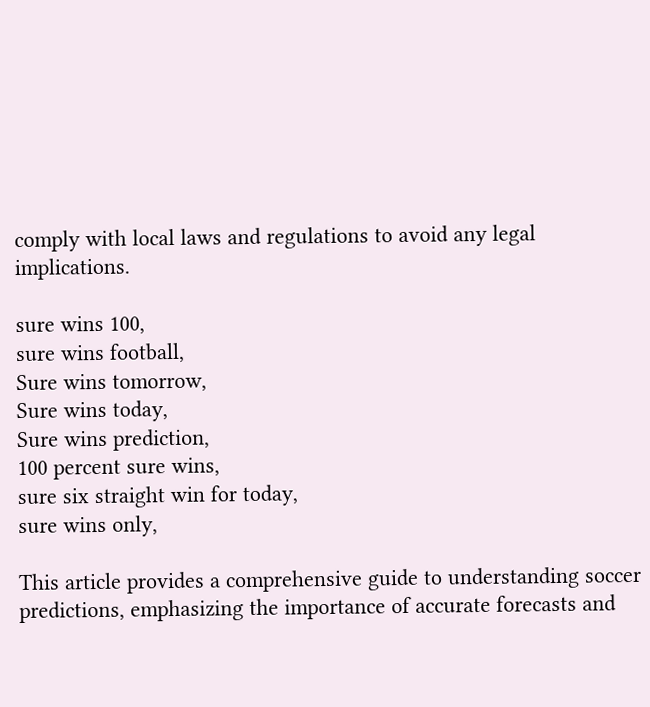comply with local laws and regulations to avoid any legal implications.

sure wins 100,
sure wins football,
Sure wins tomorrow,
Sure wins today,
Sure wins prediction,
100 percent sure wins,
sure six straight win for today,
sure wins only,

This article provides a comprehensive guide to understanding soccer predictions, emphasizing the importance of accurate forecasts and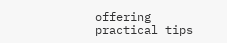offering practical tips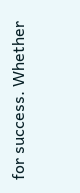for success. Whether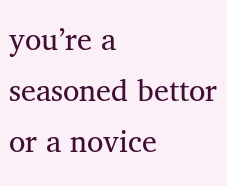you’re a seasoned bettor or a novice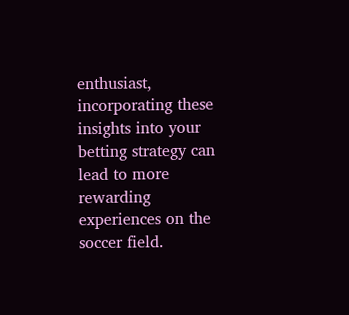enthusiast, incorporating these insights into your betting strategy can lead to more rewarding experiences on the soccer field.